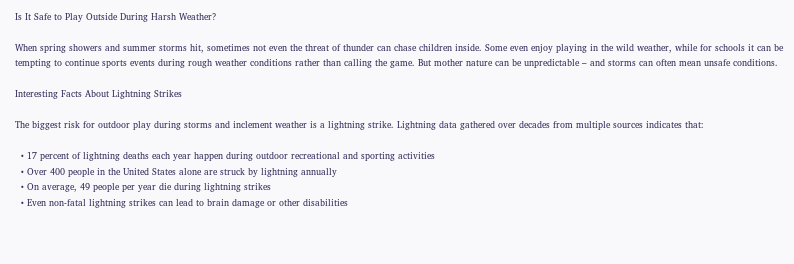Is It Safe to Play Outside During Harsh Weather?

When spring showers and summer storms hit, sometimes not even the threat of thunder can chase children inside. Some even enjoy playing in the wild weather, while for schools it can be tempting to continue sports events during rough weather conditions rather than calling the game. But mother nature can be unpredictable – and storms can often mean unsafe conditions.

Interesting Facts About Lightning Strikes

The biggest risk for outdoor play during storms and inclement weather is a lightning strike. Lightning data gathered over decades from multiple sources indicates that:

  • 17 percent of lightning deaths each year happen during outdoor recreational and sporting activities
  • Over 400 people in the United States alone are struck by lightning annually
  • On average, 49 people per year die during lightning strikes
  • Even non-fatal lightning strikes can lead to brain damage or other disabilities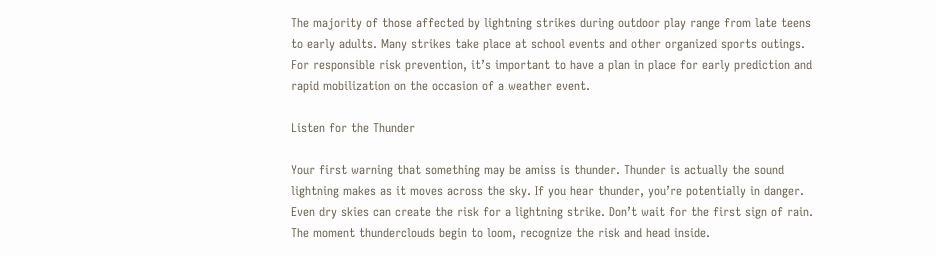The majority of those affected by lightning strikes during outdoor play range from late teens to early adults. Many strikes take place at school events and other organized sports outings. For responsible risk prevention, it’s important to have a plan in place for early prediction and rapid mobilization on the occasion of a weather event.

Listen for the Thunder

Your first warning that something may be amiss is thunder. Thunder is actually the sound lightning makes as it moves across the sky. If you hear thunder, you’re potentially in danger. Even dry skies can create the risk for a lightning strike. Don’t wait for the first sign of rain. The moment thunderclouds begin to loom, recognize the risk and head inside.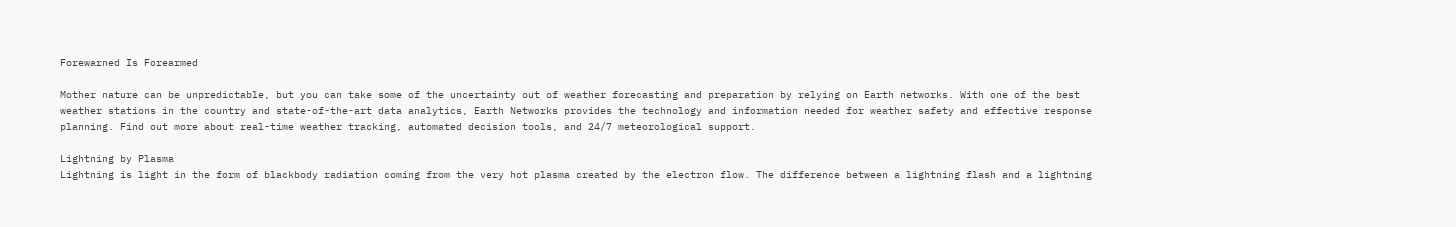Forewarned Is Forearmed

Mother nature can be unpredictable, but you can take some of the uncertainty out of weather forecasting and preparation by relying on Earth networks. With one of the best weather stations in the country and state-of-the-art data analytics, Earth Networks provides the technology and information needed for weather safety and effective response planning. Find out more about real-time weather tracking, automated decision tools, and 24/7 meteorological support.

Lightning by Plasma
Lightning is light in the form of blackbody radiation coming from the very hot plasma created by the electron flow. The difference between a lightning flash and a lightning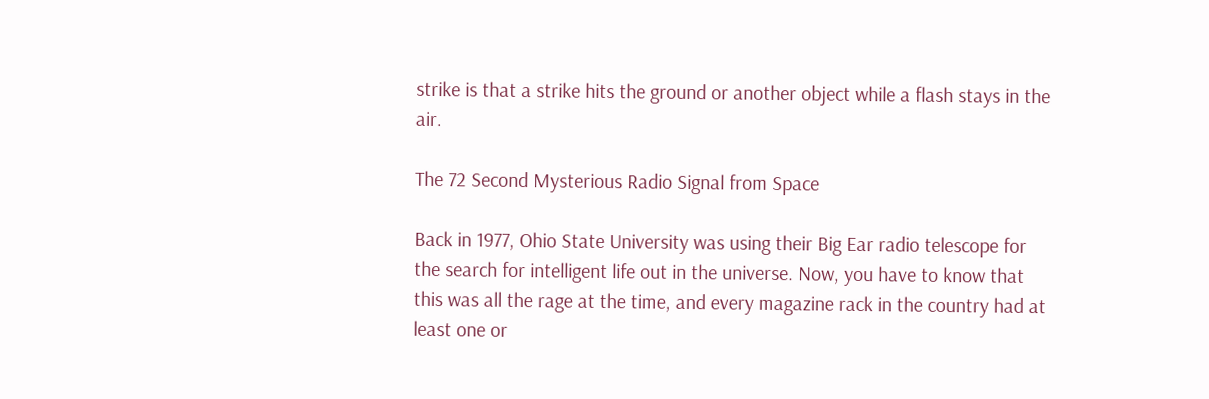strike is that a strike hits the ground or another object while a flash stays in the air.

The 72 Second Mysterious Radio Signal from Space

Back in 1977, Ohio State University was using their Big Ear radio telescope for the search for intelligent life out in the universe. Now, you have to know that this was all the rage at the time, and every magazine rack in the country had at least one or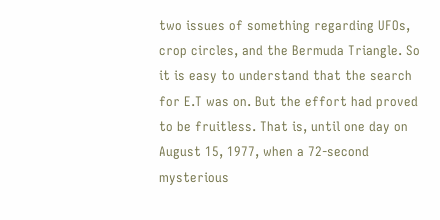two issues of something regarding UFOs, crop circles, and the Bermuda Triangle. So it is easy to understand that the search for E.T was on. But the effort had proved to be fruitless. That is, until one day on August 15, 1977, when a 72-second mysterious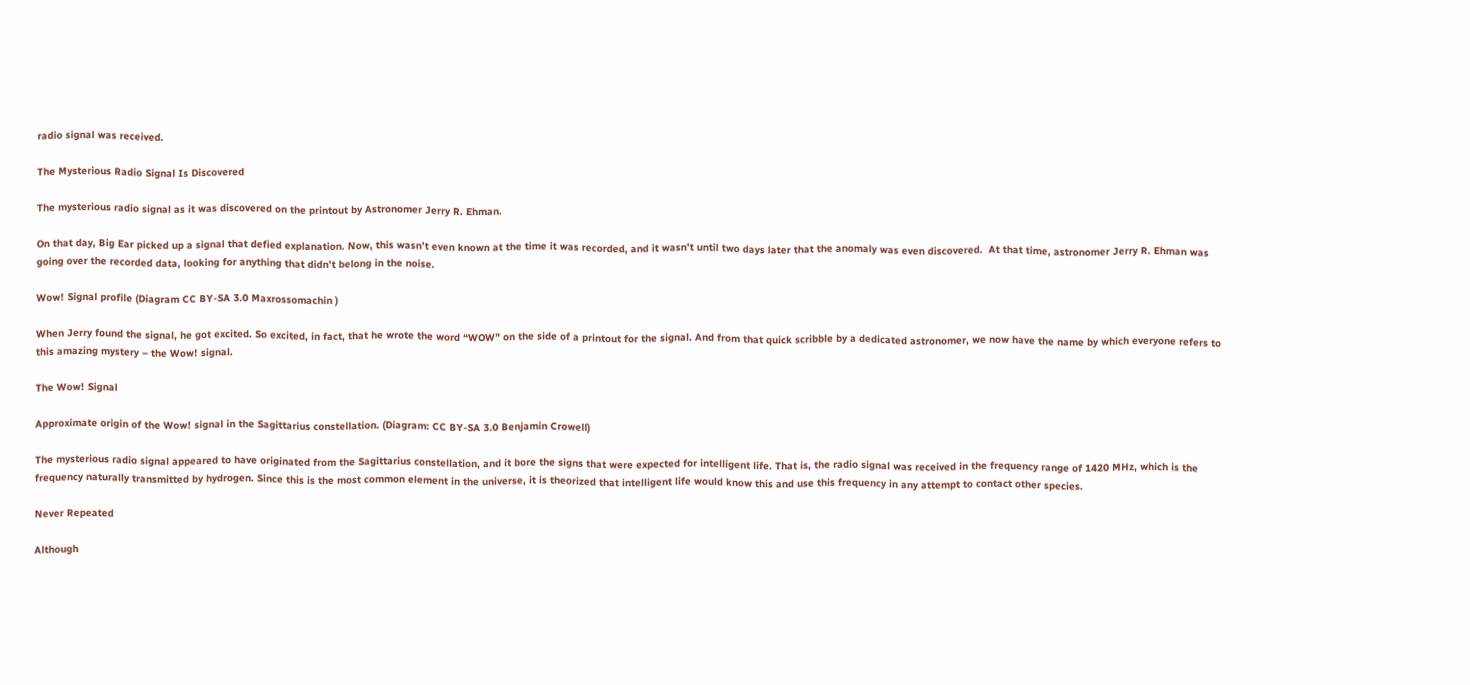radio signal was received.

The Mysterious Radio Signal Is Discovered

The mysterious radio signal as it was discovered on the printout by Astronomer Jerry R. Ehman.

On that day, Big Ear picked up a signal that defied explanation. Now, this wasn’t even known at the time it was recorded, and it wasn’t until two days later that the anomaly was even discovered.  At that time, astronomer Jerry R. Ehman was going over the recorded data, looking for anything that didn’t belong in the noise.

Wow! Signal profile (Diagram CC BY-SA 3.0 Maxrossomachin )

When Jerry found the signal, he got excited. So excited, in fact, that he wrote the word “WOW” on the side of a printout for the signal. And from that quick scribble by a dedicated astronomer, we now have the name by which everyone refers to this amazing mystery – the Wow! signal.

The Wow! Signal

Approximate origin of the Wow! signal in the Sagittarius constellation. (Diagram: CC BY-SA 3.0 Benjamin Crowell)

The mysterious radio signal appeared to have originated from the Sagittarius constellation, and it bore the signs that were expected for intelligent life. That is, the radio signal was received in the frequency range of 1420 MHz, which is the frequency naturally transmitted by hydrogen. Since this is the most common element in the universe, it is theorized that intelligent life would know this and use this frequency in any attempt to contact other species.

Never Repeated

Although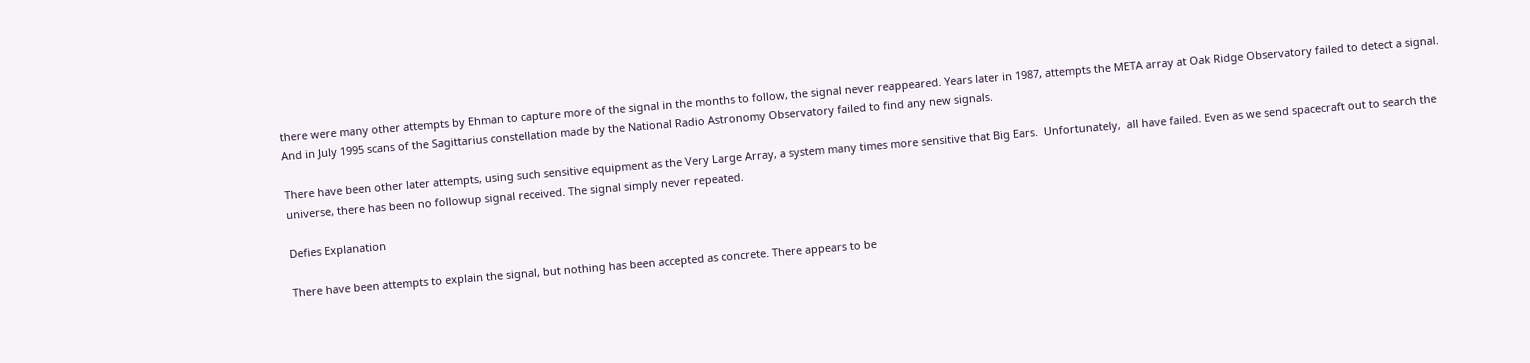there were many other attempts by Ehman to capture more of the signal in the months to follow, the signal never reappeared. Years later in 1987, attempts the META array at Oak Ridge Observatory failed to detect a signal.  And in July 1995 scans of the Sagittarius constellation made by the National Radio Astronomy Observatory failed to find any new signals.

There have been other later attempts, using such sensitive equipment as the Very Large Array, a system many times more sensitive that Big Ears.  Unfortunately,  all have failed. Even as we send spacecraft out to search the universe, there has been no followup signal received. The signal simply never repeated.

Defies Explanation

There have been attempts to explain the signal, but nothing has been accepted as concrete. There appears to be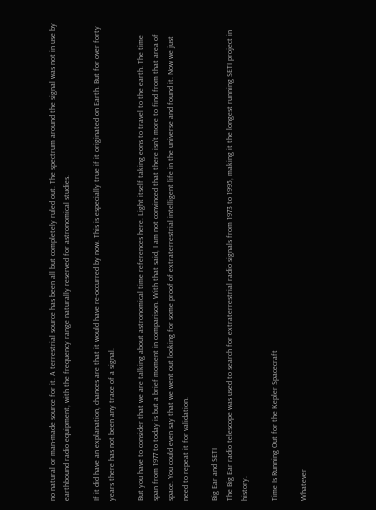no natural or man-made source for it. A terrestrial source has been all but completely ruled out. The spectrum around the signal was not in use by earthbound radio equipment, with the frequency range naturally reserved for astronomical studies.

If it did have an explanation, chances are that it would have re-occurred by now. This is especially true if it originated on Earth. But for over forty years there has not been any trace of a signal.

But you have to consider that we are talking about astronomical time references here. Light itself taking eons to travel to the earth. The time span from 1977 to today is but a brief moment in comparison. With that said, I am not convinced that there isn’t more to find from that area of space. You could even say that we went out looking for some proof of extraterrestrial intelligent life in the universe and found it. Now we just need to repeat it for validation.

Big Ear and SETI
The Big Ear radio telescope was used to search for extraterrestrial radio signals from 1973 to 1995, making it the longest running SETI project in history.

Time Is Running Out for the Kepler Spacecraft

Whatever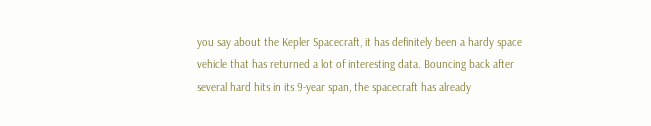you say about the Kepler Spacecraft, it has definitely been a hardy space vehicle that has returned a lot of interesting data. Bouncing back after several hard hits in its 9-year span, the spacecraft has already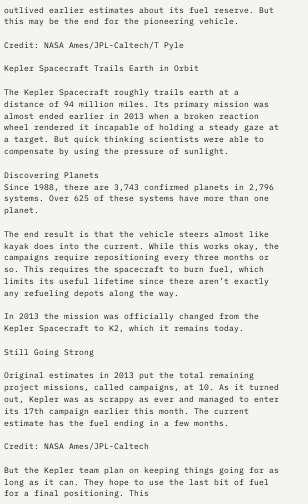outlived earlier estimates about its fuel reserve. But this may be the end for the pioneering vehicle.

Credit: NASA Ames/JPL-Caltech/T Pyle

Kepler Spacecraft Trails Earth in Orbit

The Kepler Spacecraft roughly trails earth at a distance of 94 million miles. Its primary mission was almost ended earlier in 2013 when a broken reaction wheel rendered it incapable of holding a steady gaze at a target. But quick thinking scientists were able to compensate by using the pressure of sunlight.

Discovering Planets
Since 1988, there are 3,743 confirmed planets in 2,796 systems. Over 625 of these systems have more than one planet.

The end result is that the vehicle steers almost like kayak does into the current. While this works okay, the campaigns require repositioning every three months or so. This requires the spacecraft to burn fuel, which limits its useful lifetime since there aren’t exactly any refueling depots along the way.

In 2013 the mission was officially changed from the Kepler Spacecraft to K2, which it remains today.

Still Going Strong

Original estimates in 2013 put the total remaining project missions, called campaigns, at 10. As it turned out, Kepler was as scrappy as ever and managed to enter its 17th campaign earlier this month. The current estimate has the fuel ending in a few months.

Credit: NASA Ames/JPL-Caltech

But the Kepler team plan on keeping things going for as long as it can. They hope to use the last bit of fuel for a final positioning. This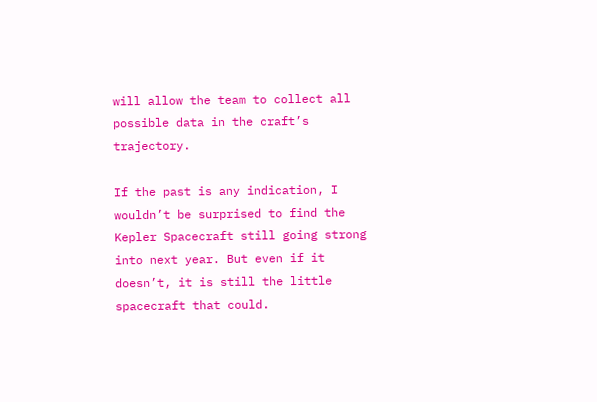will allow the team to collect all possible data in the craft’s trajectory.

If the past is any indication, I wouldn’t be surprised to find the Kepler Spacecraft still going strong into next year. But even if it doesn’t, it is still the little spacecraft that could.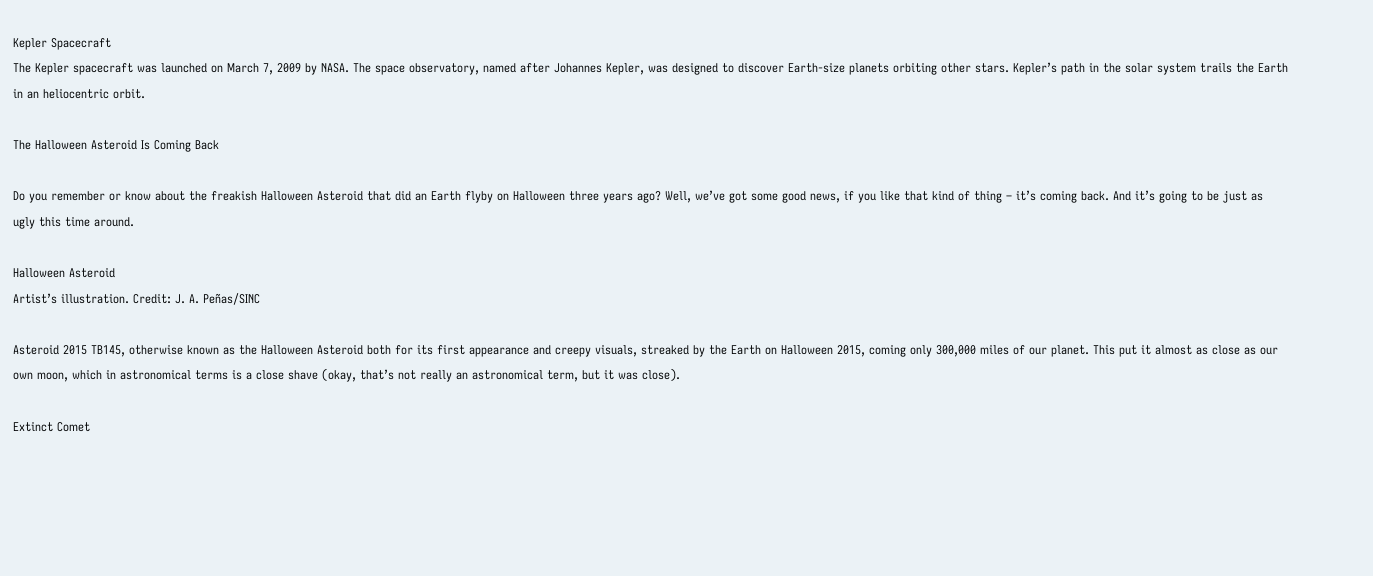Kepler Spacecraft
The Kepler spacecraft was launched on March 7, 2009 by NASA. The space observatory, named after Johannes Kepler, was designed to discover Earth-size planets orbiting other stars. Kepler’s path in the solar system trails the Earth in an heliocentric orbit.

The Halloween Asteroid Is Coming Back

Do you remember or know about the freakish Halloween Asteroid that did an Earth flyby on Halloween three years ago? Well, we’ve got some good news, if you like that kind of thing – it’s coming back. And it’s going to be just as ugly this time around.

Halloween Asteroid
Artist’s illustration. Credit: J. A. Peñas/SINC

Asteroid 2015 TB145, otherwise known as the Halloween Asteroid both for its first appearance and creepy visuals, streaked by the Earth on Halloween 2015, coming only 300,000 miles of our planet. This put it almost as close as our own moon, which in astronomical terms is a close shave (okay, that’s not really an astronomical term, but it was close).

Extinct Comet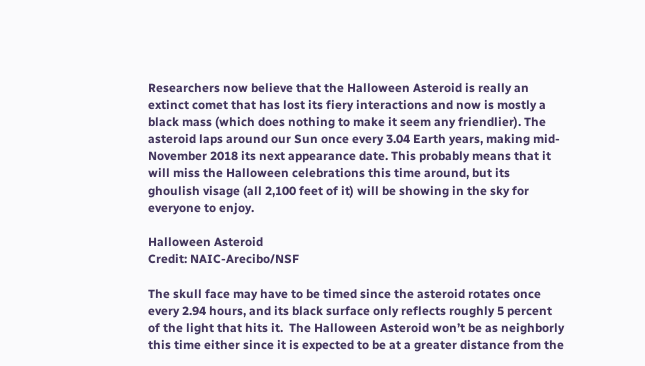Researchers now believe that the Halloween Asteroid is really an extinct comet that has lost its fiery interactions and now is mostly a black mass (which does nothing to make it seem any friendlier). The asteroid laps around our Sun once every 3.04 Earth years, making mid-November 2018 its next appearance date. This probably means that it will miss the Halloween celebrations this time around, but its ghoulish visage (all 2,100 feet of it) will be showing in the sky for everyone to enjoy.

Halloween Asteroid
Credit: NAIC-Arecibo/NSF

The skull face may have to be timed since the asteroid rotates once every 2.94 hours, and its black surface only reflects roughly 5 percent of the light that hits it.  The Halloween Asteroid won’t be as neighborly this time either since it is expected to be at a greater distance from the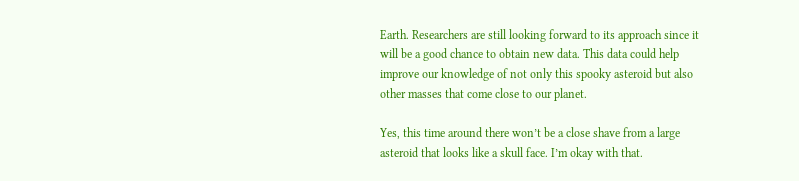Earth. Researchers are still looking forward to its approach since it will be a good chance to obtain new data. This data could help improve our knowledge of not only this spooky asteroid but also other masses that come close to our planet.

Yes, this time around there won’t be a close shave from a large asteroid that looks like a skull face. I’m okay with that.